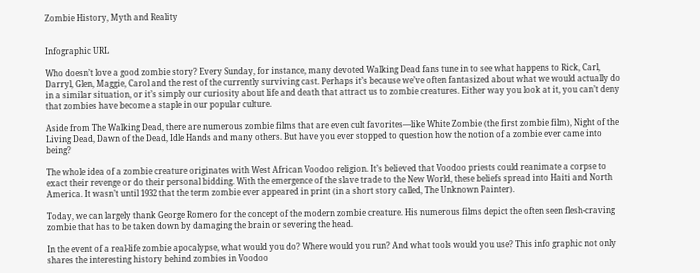Zombie History, Myth and Reality


Infographic URL

Who doesn’t love a good zombie story? Every Sunday, for instance, many devoted Walking Dead fans tune in to see what happens to Rick, Carl, Darryl, Glen, Maggie, Carol and the rest of the currently surviving cast. Perhaps it’s because we’ve often fantasized about what we would actually do in a similar situation, or it’s simply our curiosity about life and death that attract us to zombie creatures. Either way you look at it, you can’t deny that zombies have become a staple in our popular culture.

Aside from The Walking Dead, there are numerous zombie films that are even cult favorites—like White Zombie (the first zombie film), Night of the Living Dead, Dawn of the Dead, Idle Hands and many others. But have you ever stopped to question how the notion of a zombie ever came into being?

The whole idea of a zombie creature originates with West African Voodoo religion. It’s believed that Voodoo priests could reanimate a corpse to exact their revenge or do their personal bidding. With the emergence of the slave trade to the New World, these beliefs spread into Haiti and North America. It wasn’t until 1932 that the term zombie ever appeared in print (in a short story called, The Unknown Painter).

Today, we can largely thank George Romero for the concept of the modern zombie creature. His numerous films depict the often seen flesh-craving zombie that has to be taken down by damaging the brain or severing the head.

In the event of a real-life zombie apocalypse, what would you do? Where would you run? And what tools would you use? This info graphic not only shares the interesting history behind zombies in Voodoo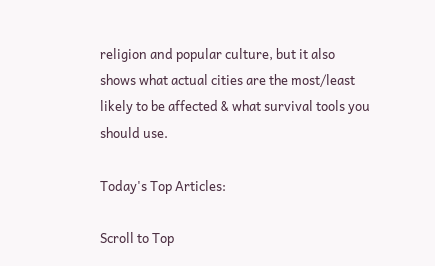religion and popular culture, but it also shows what actual cities are the most/least likely to be affected & what survival tools you should use.

Today's Top Articles:

Scroll to Top